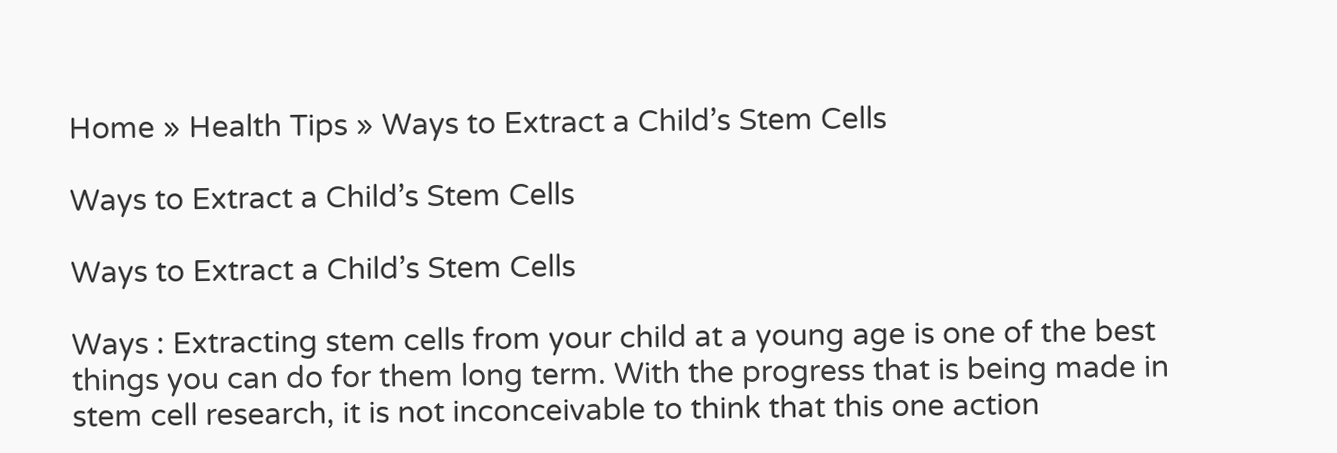Home » Health Tips » Ways to Extract a Child’s Stem Cells

Ways to Extract a Child’s Stem Cells

Ways to Extract a Child’s Stem Cells

Ways : Extracting stem cells from your child at a young age is one of the best things you can do for them long term. With the progress that is being made in stem cell research, it is not inconceivable to think that this one action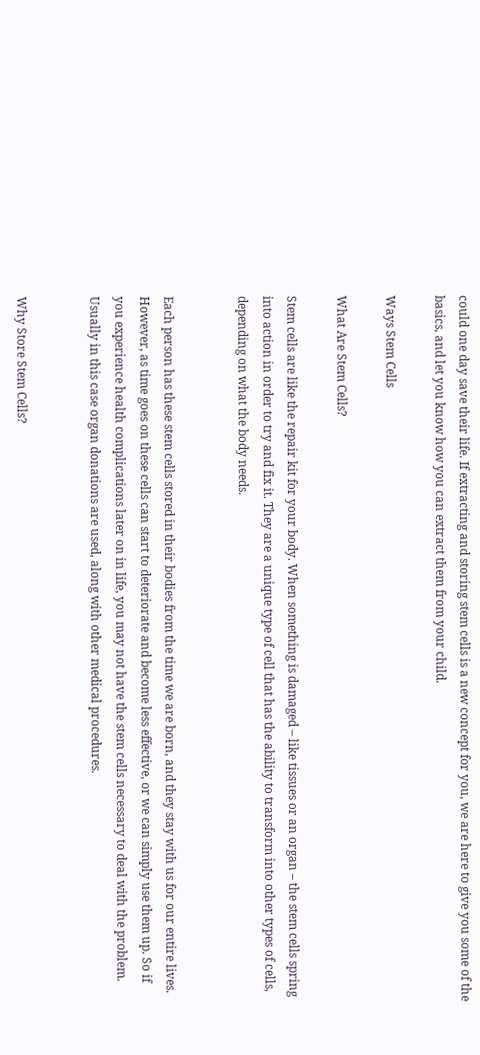could one day save their life. If extracting and storing stem cells is a new concept for you, we are here to give you some of the basics, and let you know how you can extract them from your child.

Ways Stem Cells

What Are Stem Cells?

Stem cells are like the repair kit for your body. When something is damaged – like tissues or an organ – the stem cells spring into action in order to try and fix it. They are a unique type of cell that has the ability to transform into other types of cells, depending on what the body needs.


Each person has these stem cells stored in their bodies from the time we are born, and they stay with us for our entire lives. However, as time goes on these cells can start to deteriorate and become less effective, or we can simply use them up. So if you experience health complications later on in life, you may not have the stem cells necessary to deal with the problem. Usually in this case organ donations are used, along with other medical procedures.


Why Store Stem Cells?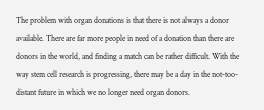The problem with organ donations is that there is not always a donor available. There are far more people in need of a donation than there are donors in the world, and finding a match can be rather difficult. With the way stem cell research is progressing, there may be a day in the not-too-distant future in which we no longer need organ donors.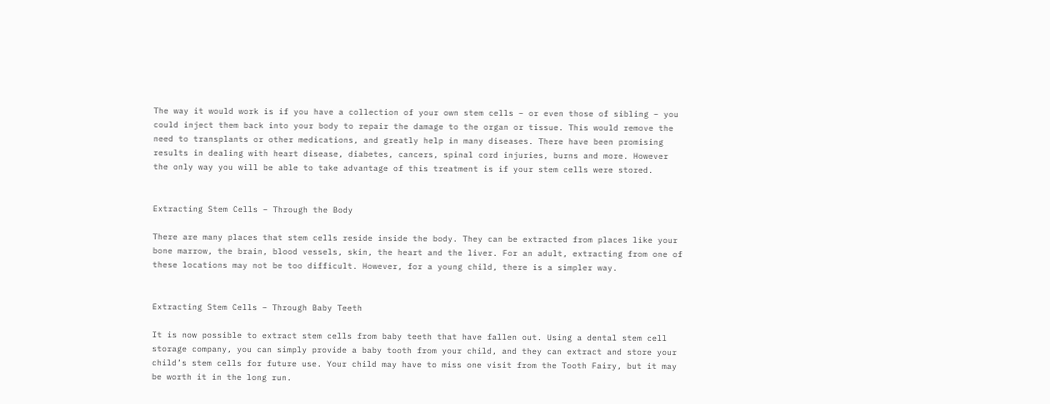The way it would work is if you have a collection of your own stem cells – or even those of sibling – you could inject them back into your body to repair the damage to the organ or tissue. This would remove the need to transplants or other medications, and greatly help in many diseases. There have been promising results in dealing with heart disease, diabetes, cancers, spinal cord injuries, burns and more. However the only way you will be able to take advantage of this treatment is if your stem cells were stored.


Extracting Stem Cells – Through the Body

There are many places that stem cells reside inside the body. They can be extracted from places like your bone marrow, the brain, blood vessels, skin, the heart and the liver. For an adult, extracting from one of these locations may not be too difficult. However, for a young child, there is a simpler way.


Extracting Stem Cells – Through Baby Teeth

It is now possible to extract stem cells from baby teeth that have fallen out. Using a dental stem cell storage company, you can simply provide a baby tooth from your child, and they can extract and store your child’s stem cells for future use. Your child may have to miss one visit from the Tooth Fairy, but it may be worth it in the long run.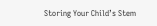Storing Your Child’s Stem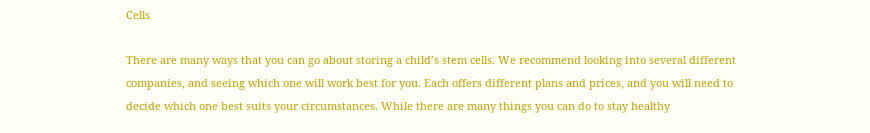Cells

There are many ways that you can go about storing a child’s stem cells. We recommend looking into several different companies, and seeing which one will work best for you. Each offers different plans and prices, and you will need to decide which one best suits your circumstances. While there are many things you can do to stay healthy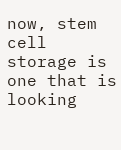now, stem cell storage is one that is looking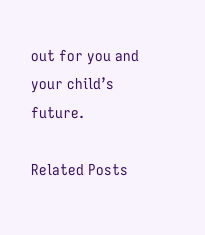out for you and your child’s future.

Related Posts